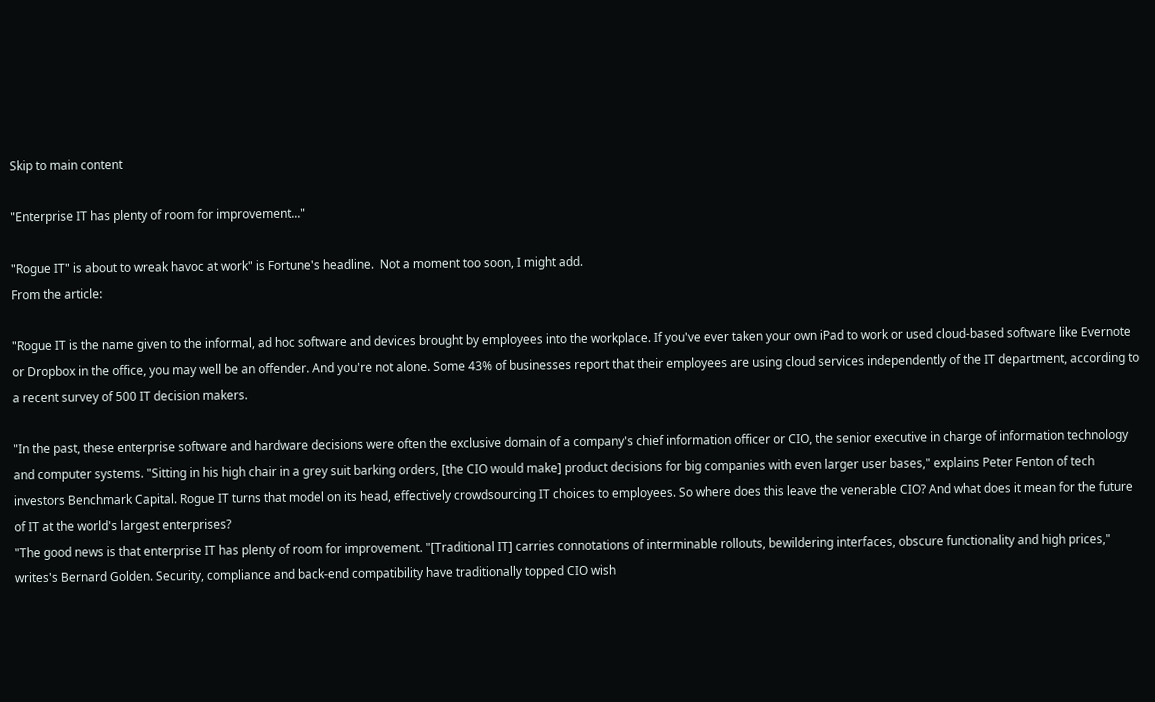Skip to main content

"Enterprise IT has plenty of room for improvement..."

"Rogue IT" is about to wreak havoc at work" is Fortune's headline.  Not a moment too soon, I might add.
From the article:

"Rogue IT is the name given to the informal, ad hoc software and devices brought by employees into the workplace. If you've ever taken your own iPad to work or used cloud-based software like Evernote or Dropbox in the office, you may well be an offender. And you're not alone. Some 43% of businesses report that their employees are using cloud services independently of the IT department, according to a recent survey of 500 IT decision makers.

"In the past, these enterprise software and hardware decisions were often the exclusive domain of a company's chief information officer or CIO, the senior executive in charge of information technology and computer systems. "Sitting in his high chair in a grey suit barking orders, [the CIO would make] product decisions for big companies with even larger user bases," explains Peter Fenton of tech investors Benchmark Capital. Rogue IT turns that model on its head, effectively crowdsourcing IT choices to employees. So where does this leave the venerable CIO? And what does it mean for the future of IT at the world's largest enterprises?
"The good news is that enterprise IT has plenty of room for improvement. "[Traditional IT] carries connotations of interminable rollouts, bewildering interfaces, obscure functionality and high prices," writes's Bernard Golden. Security, compliance and back-end compatibility have traditionally topped CIO wish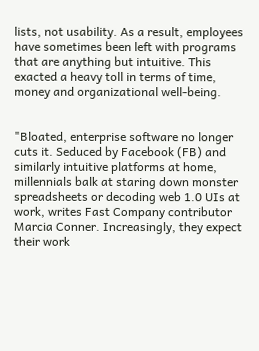lists, not usability. As a result, employees have sometimes been left with programs that are anything but intuitive. This exacted a heavy toll in terms of time, money and organizational well-being.


"Bloated, enterprise software no longer cuts it. Seduced by Facebook (FB) and similarly intuitive platforms at home, millennials balk at staring down monster spreadsheets or decoding web 1.0 UIs at work, writes Fast Company contributor Marcia Conner. Increasingly, they expect their work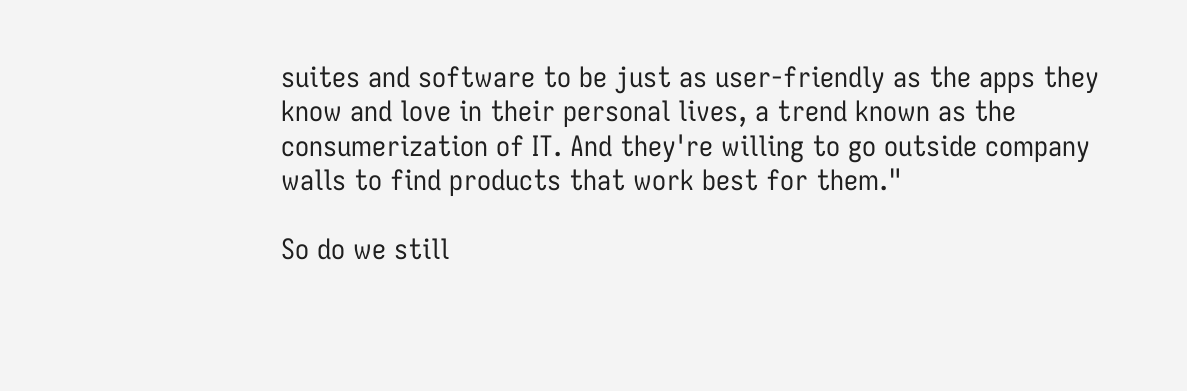suites and software to be just as user-friendly as the apps they know and love in their personal lives, a trend known as the consumerization of IT. And they're willing to go outside company walls to find products that work best for them."

So do we still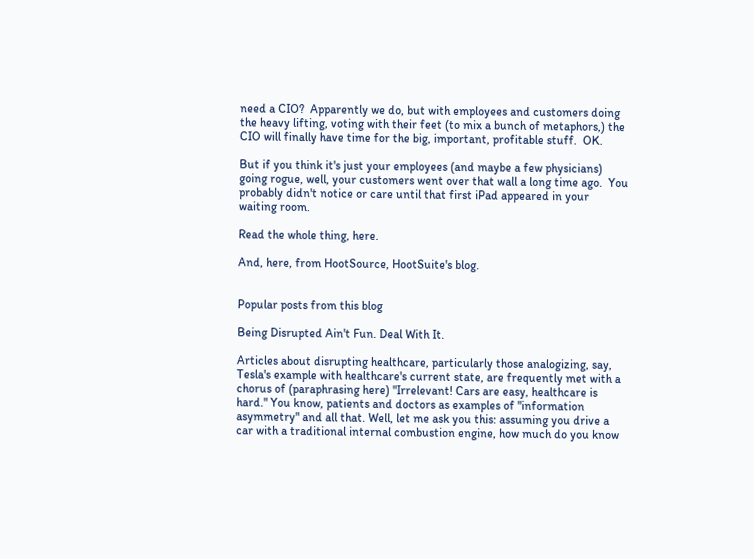need a CIO?  Apparently we do, but with employees and customers doing the heavy lifting, voting with their feet (to mix a bunch of metaphors,) the CIO will finally have time for the big, important, profitable stuff.  OK.

But if you think it's just your employees (and maybe a few physicians) going rogue, well, your customers went over that wall a long time ago.  You probably didn't notice or care until that first iPad appeared in your waiting room.

Read the whole thing, here.

And, here, from HootSource, HootSuite's blog.


Popular posts from this blog

Being Disrupted Ain't Fun. Deal With It.

Articles about disrupting healthcare, particularly those analogizing, say, Tesla's example with healthcare's current state, are frequently met with a chorus of (paraphrasing here) "Irrelevant! Cars are easy, healthcare is hard." You know, patients and doctors as examples of "information asymmetry" and all that. Well, let me ask you this: assuming you drive a car with a traditional internal combustion engine, how much do you know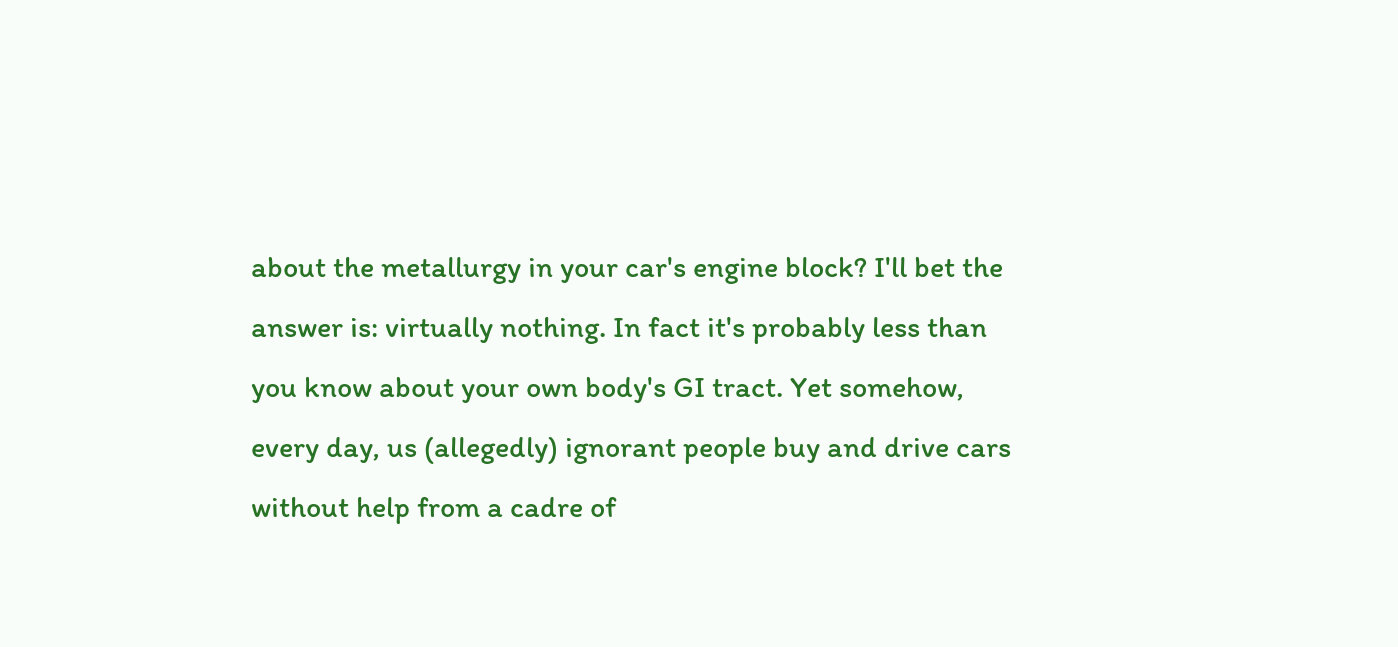about the metallurgy in your car's engine block? I'll bet the answer is: virtually nothing. In fact it's probably less than you know about your own body's GI tract. Yet somehow, every day, us (allegedly) ignorant people buy and drive cars without help from a cadre of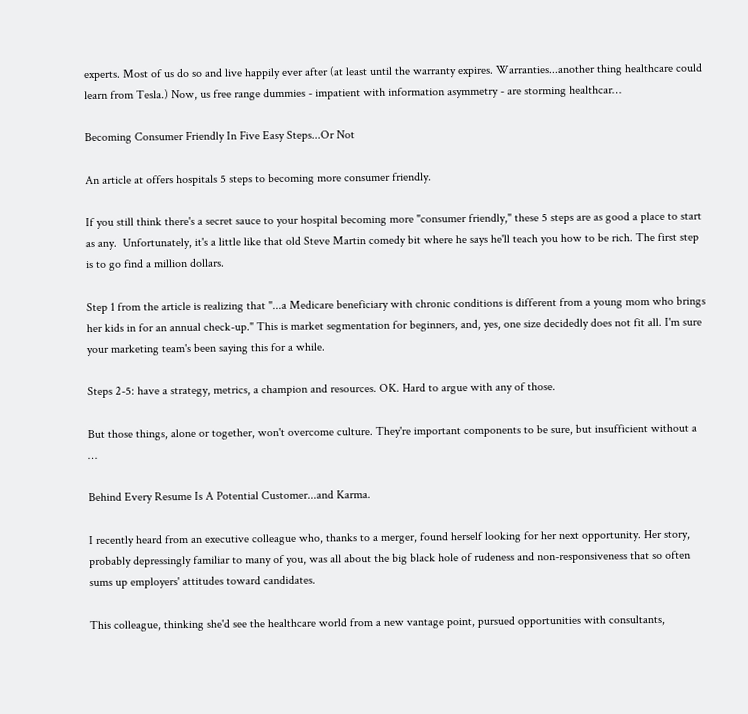experts. Most of us do so and live happily ever after (at least until the warranty expires. Warranties...another thing healthcare could learn from Tesla.) Now, us free range dummies - impatient with information asymmetry - are storming healthcar…

Becoming Consumer Friendly In Five Easy Steps...Or Not

An article at offers hospitals 5 steps to becoming more consumer friendly.

If you still think there's a secret sauce to your hospital becoming more "consumer friendly," these 5 steps are as good a place to start as any.  Unfortunately, it's a little like that old Steve Martin comedy bit where he says he'll teach you how to be rich. The first step is to go find a million dollars.

Step 1 from the article is realizing that "...a Medicare beneficiary with chronic conditions is different from a young mom who brings her kids in for an annual check-up." This is market segmentation for beginners, and, yes, one size decidedly does not fit all. I'm sure your marketing team's been saying this for a while.

Steps 2-5: have a strategy, metrics, a champion and resources. OK. Hard to argue with any of those.

But those things, alone or together, won't overcome culture. They're important components to be sure, but insufficient without a …

Behind Every Resume Is A Potential Customer...and Karma.

I recently heard from an executive colleague who, thanks to a merger, found herself looking for her next opportunity. Her story, probably depressingly familiar to many of you, was all about the big black hole of rudeness and non-responsiveness that so often sums up employers' attitudes toward candidates.

This colleague, thinking she'd see the healthcare world from a new vantage point, pursued opportunities with consultants,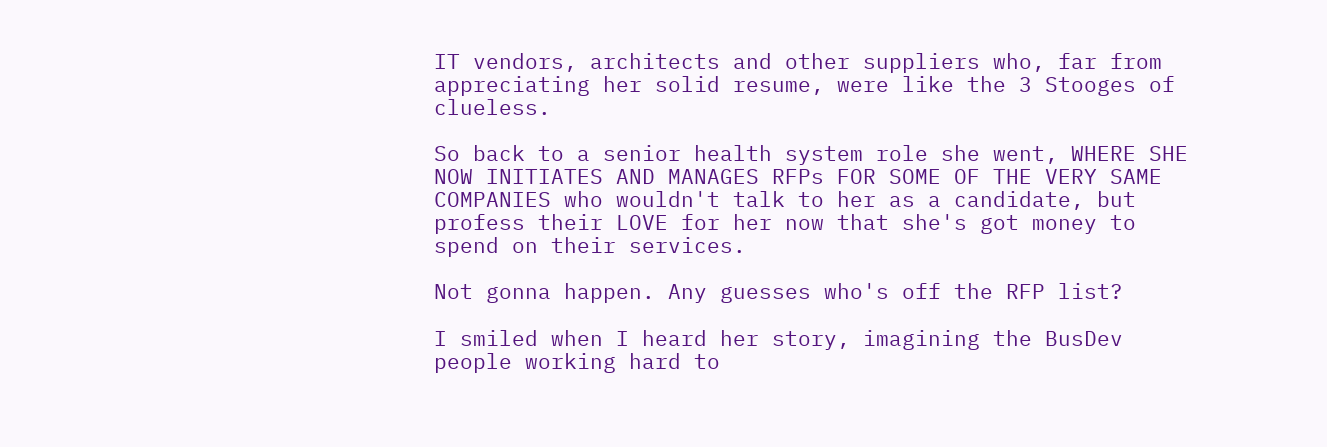IT vendors, architects and other suppliers who, far from appreciating her solid resume, were like the 3 Stooges of clueless.

So back to a senior health system role she went, WHERE SHE NOW INITIATES AND MANAGES RFPs FOR SOME OF THE VERY SAME COMPANIES who wouldn't talk to her as a candidate, but profess their LOVE for her now that she's got money to spend on their services.

Not gonna happen. Any guesses who's off the RFP list?

I smiled when I heard her story, imagining the BusDev people working hard to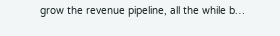grow the revenue pipeline, all the while b…